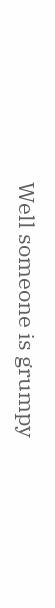Well someone is grumpy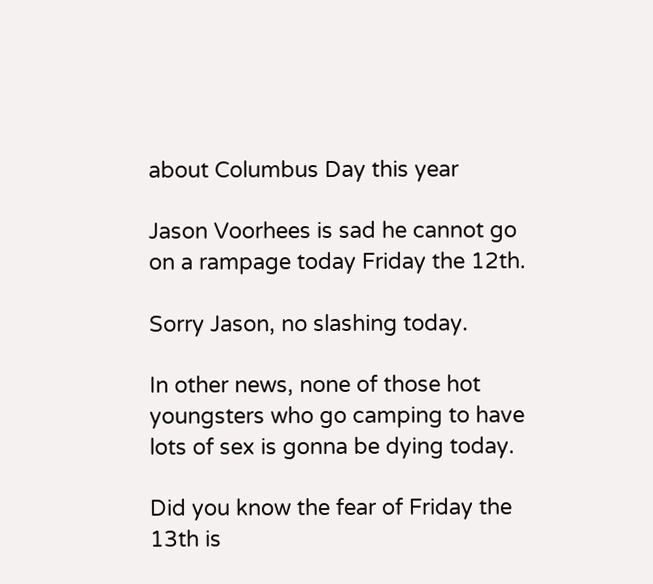about Columbus Day this year

Jason Voorhees is sad he cannot go on a rampage today Friday the 12th.

Sorry Jason, no slashing today.

In other news, none of those hot youngsters who go camping to have lots of sex is gonna be dying today.

Did you know the fear of Friday the 13th is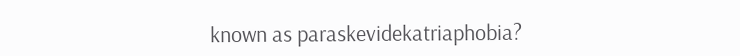known as paraskevidekatriaphobia?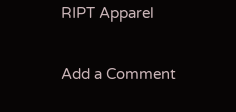RIPT Apparel

Add a Comment